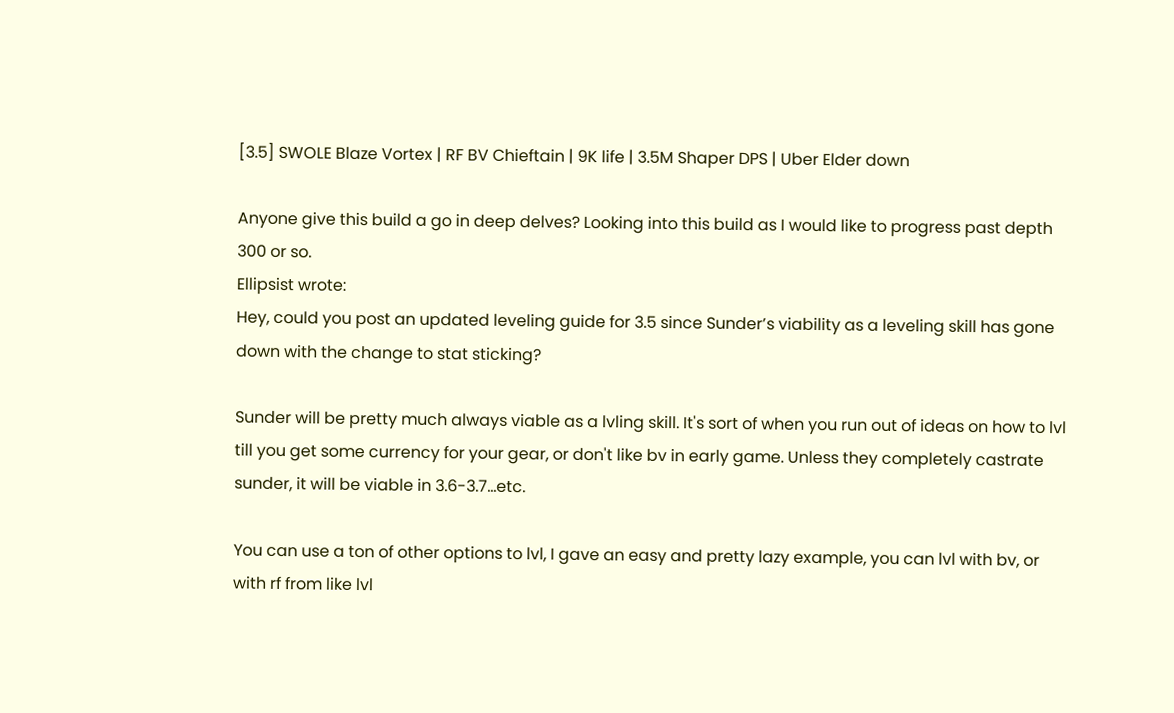[3.5] SWOLE Blaze Vortex | RF BV Chieftain | 9K life | 3.5M Shaper DPS | Uber Elder down

Anyone give this build a go in deep delves? Looking into this build as I would like to progress past depth 300 or so.
Ellipsist wrote:
Hey, could you post an updated leveling guide for 3.5 since Sunder’s viability as a leveling skill has gone down with the change to stat sticking?

Sunder will be pretty much always viable as a lvling skill. It's sort of when you run out of ideas on how to lvl till you get some currency for your gear, or don't like bv in early game. Unless they completely castrate sunder, it will be viable in 3.6-3.7...etc.

You can use a ton of other options to lvl, I gave an easy and pretty lazy example, you can lvl with bv, or with rf from like lvl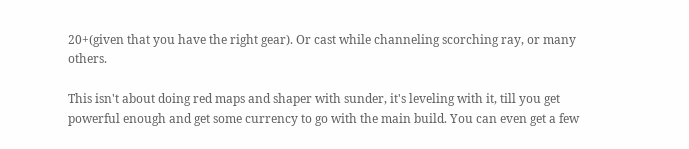20+(given that you have the right gear). Or cast while channeling scorching ray, or many others.

This isn't about doing red maps and shaper with sunder, it's leveling with it, till you get powerful enough and get some currency to go with the main build. You can even get a few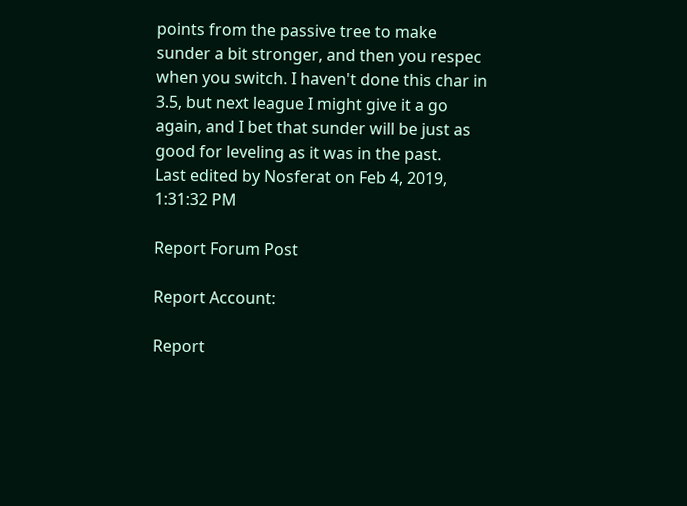points from the passive tree to make sunder a bit stronger, and then you respec when you switch. I haven't done this char in 3.5, but next league I might give it a go again, and I bet that sunder will be just as good for leveling as it was in the past.
Last edited by Nosferat on Feb 4, 2019, 1:31:32 PM

Report Forum Post

Report Account:

Report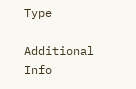Type

Additional Info